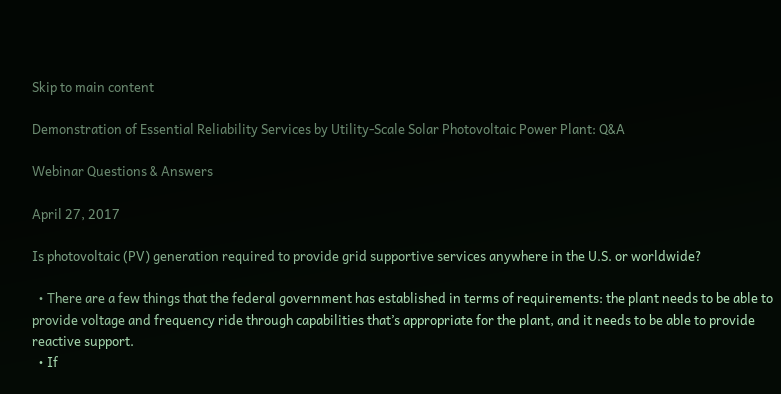Skip to main content

Demonstration of Essential Reliability Services by Utility-Scale Solar Photovoltaic Power Plant: Q&A

Webinar Questions & Answers

April 27, 2017

Is photovoltaic (PV) generation required to provide grid supportive services anywhere in the U.S. or worldwide?

  • There are a few things that the federal government has established in terms of requirements: the plant needs to be able to provide voltage and frequency ride through capabilities that’s appropriate for the plant, and it needs to be able to provide reactive support.
  • If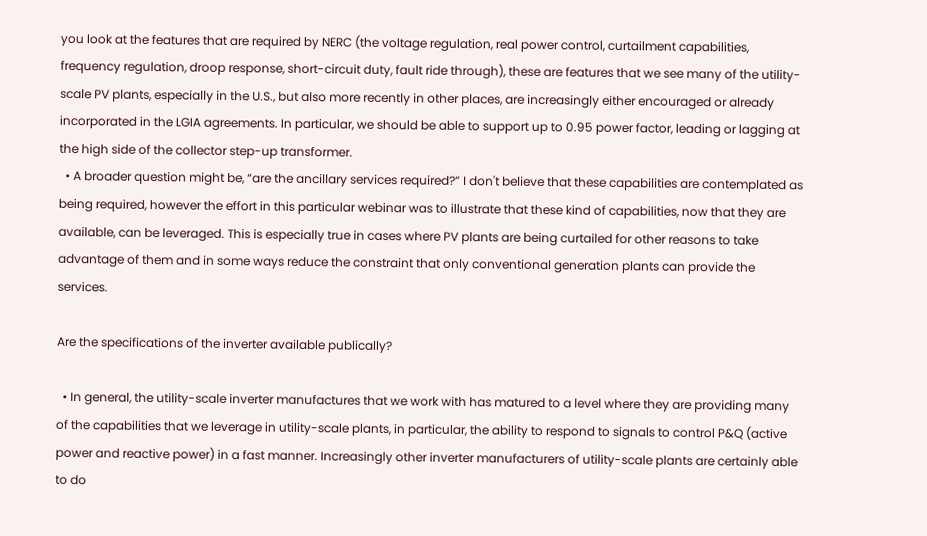you look at the features that are required by NERC (the voltage regulation, real power control, curtailment capabilities, frequency regulation, droop response, short-circuit duty, fault ride through), these are features that we see many of the utility-scale PV plants, especially in the U.S., but also more recently in other places, are increasingly either encouraged or already incorporated in the LGIA agreements. In particular, we should be able to support up to 0.95 power factor, leading or lagging at the high side of the collector step-up transformer.
  • A broader question might be, “are the ancillary services required?” I don't believe that these capabilities are contemplated as being required, however the effort in this particular webinar was to illustrate that these kind of capabilities, now that they are available, can be leveraged. This is especially true in cases where PV plants are being curtailed for other reasons to take advantage of them and in some ways reduce the constraint that only conventional generation plants can provide the services.

Are the specifications of the inverter available publically?

  • In general, the utility-scale inverter manufactures that we work with has matured to a level where they are providing many of the capabilities that we leverage in utility-scale plants, in particular, the ability to respond to signals to control P&Q (active power and reactive power) in a fast manner. Increasingly other inverter manufacturers of utility-scale plants are certainly able to do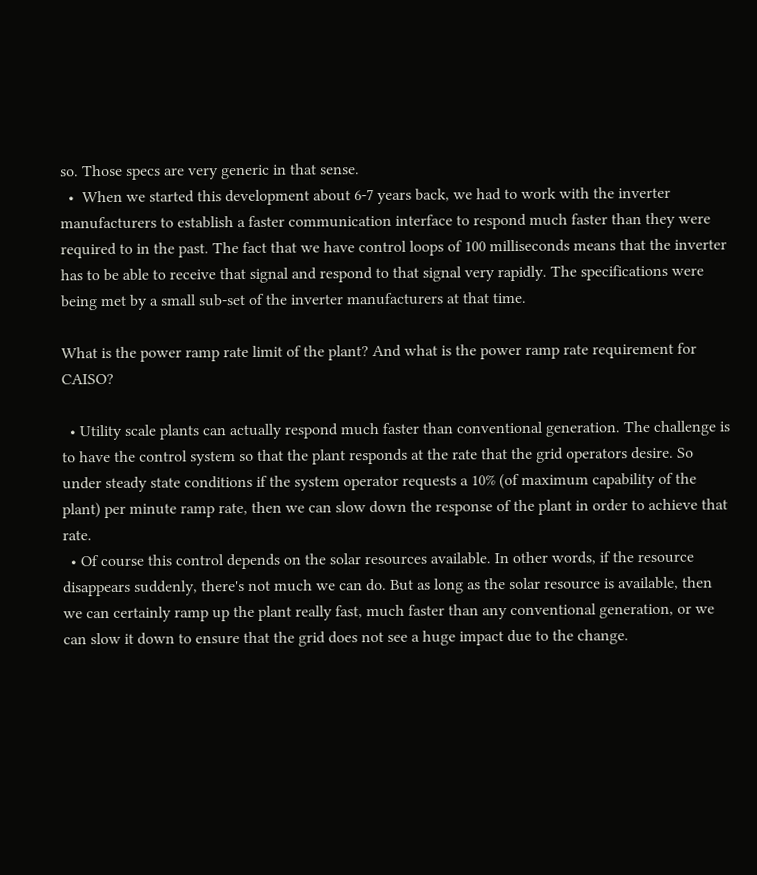so. Those specs are very generic in that sense.
  •  When we started this development about 6-7 years back, we had to work with the inverter manufacturers to establish a faster communication interface to respond much faster than they were required to in the past. The fact that we have control loops of 100 milliseconds means that the inverter has to be able to receive that signal and respond to that signal very rapidly. The specifications were being met by a small sub-set of the inverter manufacturers at that time.

What is the power ramp rate limit of the plant? And what is the power ramp rate requirement for CAISO?

  • Utility scale plants can actually respond much faster than conventional generation. The challenge is to have the control system so that the plant responds at the rate that the grid operators desire. So under steady state conditions if the system operator requests a 10% (of maximum capability of the plant) per minute ramp rate, then we can slow down the response of the plant in order to achieve that rate.
  • Of course this control depends on the solar resources available. In other words, if the resource disappears suddenly, there's not much we can do. But as long as the solar resource is available, then we can certainly ramp up the plant really fast, much faster than any conventional generation, or we can slow it down to ensure that the grid does not see a huge impact due to the change.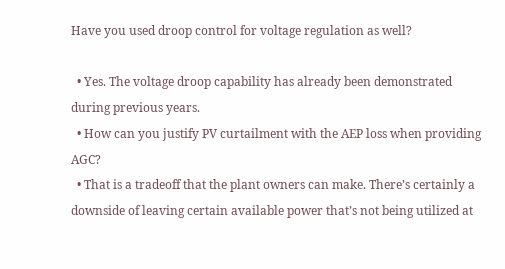Have you used droop control for voltage regulation as well?

  • Yes. The voltage droop capability has already been demonstrated during previous years.
  • How can you justify PV curtailment with the AEP loss when providing AGC?
  • That is a tradeoff that the plant owners can make. There’s certainly a downside of leaving certain available power that’s not being utilized at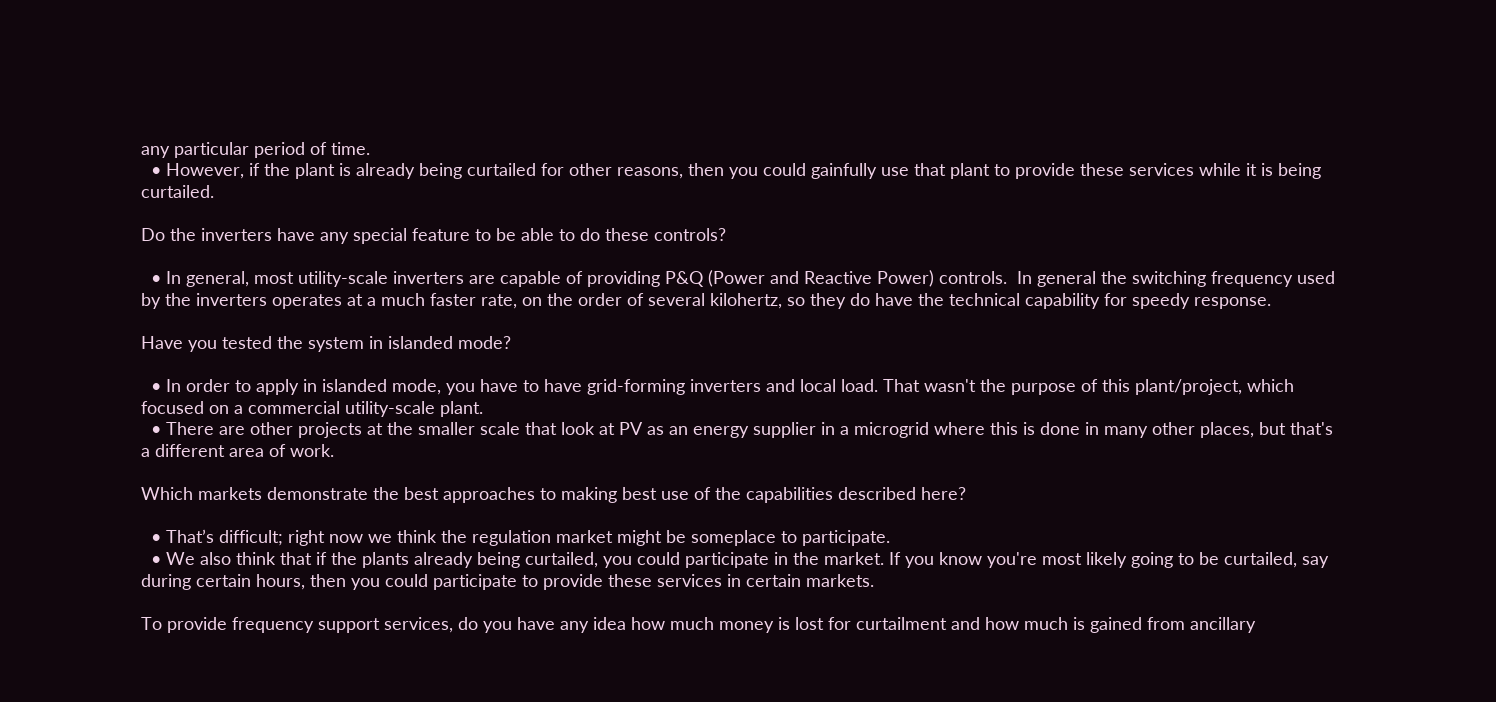any particular period of time.
  • However, if the plant is already being curtailed for other reasons, then you could gainfully use that plant to provide these services while it is being curtailed.

Do the inverters have any special feature to be able to do these controls?

  • In general, most utility-scale inverters are capable of providing P&Q (Power and Reactive Power) controls.  In general the switching frequency used by the inverters operates at a much faster rate, on the order of several kilohertz, so they do have the technical capability for speedy response.

Have you tested the system in islanded mode?

  • In order to apply in islanded mode, you have to have grid-forming inverters and local load. That wasn't the purpose of this plant/project, which focused on a commercial utility-scale plant.
  • There are other projects at the smaller scale that look at PV as an energy supplier in a microgrid where this is done in many other places, but that's a different area of work.

Which markets demonstrate the best approaches to making best use of the capabilities described here?

  • That’s difficult; right now we think the regulation market might be someplace to participate.
  • We also think that if the plants already being curtailed, you could participate in the market. If you know you're most likely going to be curtailed, say during certain hours, then you could participate to provide these services in certain markets.

To provide frequency support services, do you have any idea how much money is lost for curtailment and how much is gained from ancillary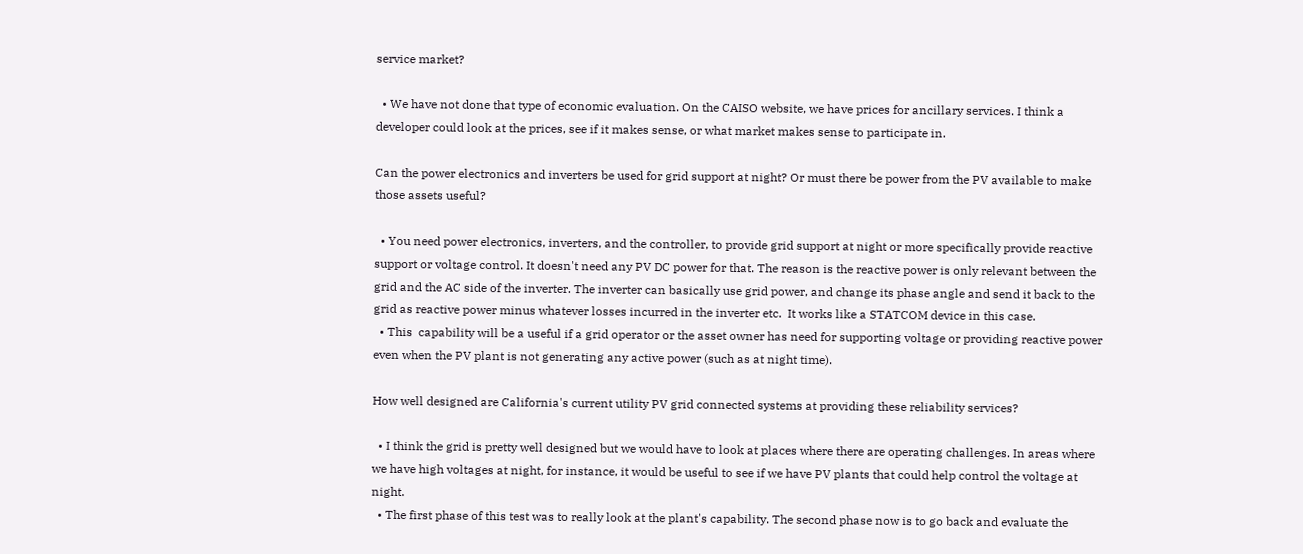service market?

  • We have not done that type of economic evaluation. On the CAISO website, we have prices for ancillary services. I think a developer could look at the prices, see if it makes sense, or what market makes sense to participate in.

Can the power electronics and inverters be used for grid support at night? Or must there be power from the PV available to make those assets useful?

  • You need power electronics, inverters, and the controller, to provide grid support at night or more specifically provide reactive support or voltage control. It doesn't need any PV DC power for that. The reason is the reactive power is only relevant between the grid and the AC side of the inverter. The inverter can basically use grid power, and change its phase angle and send it back to the grid as reactive power minus whatever losses incurred in the inverter etc.  It works like a STATCOM device in this case.
  • This  capability will be a useful if a grid operator or the asset owner has need for supporting voltage or providing reactive power even when the PV plant is not generating any active power (such as at night time).

How well designed are California's current utility PV grid connected systems at providing these reliability services?

  • I think the grid is pretty well designed but we would have to look at places where there are operating challenges. In areas where we have high voltages at night, for instance, it would be useful to see if we have PV plants that could help control the voltage at night.
  • The first phase of this test was to really look at the plant's capability. The second phase now is to go back and evaluate the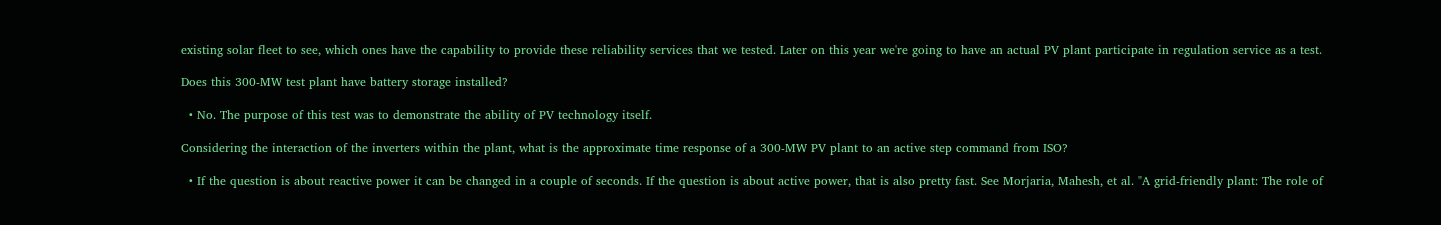existing solar fleet to see, which ones have the capability to provide these reliability services that we tested. Later on this year we're going to have an actual PV plant participate in regulation service as a test.

Does this 300-MW test plant have battery storage installed?

  • No. The purpose of this test was to demonstrate the ability of PV technology itself.

Considering the interaction of the inverters within the plant, what is the approximate time response of a 300-MW PV plant to an active step command from ISO?

  • If the question is about reactive power it can be changed in a couple of seconds. If the question is about active power, that is also pretty fast. See Morjaria, Mahesh, et al. "A grid-friendly plant: The role of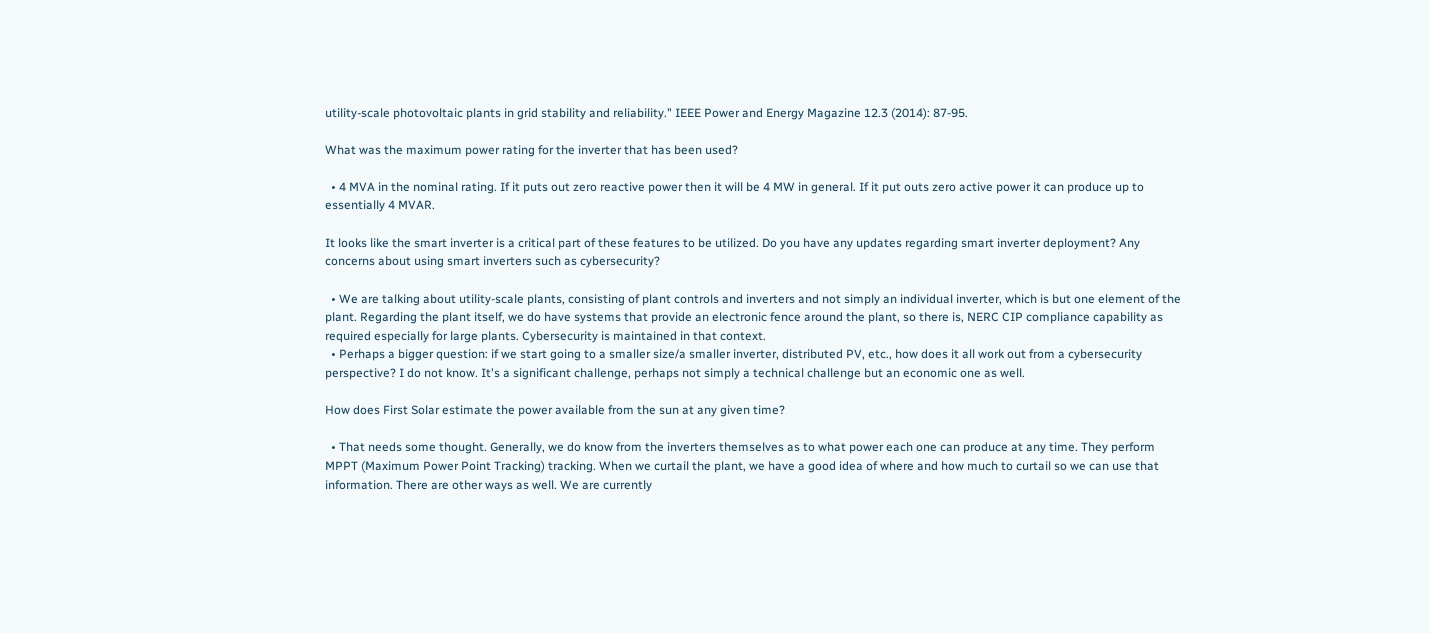utility-scale photovoltaic plants in grid stability and reliability." IEEE Power and Energy Magazine 12.3 (2014): 87-95.

What was the maximum power rating for the inverter that has been used?

  • 4 MVA in the nominal rating. If it puts out zero reactive power then it will be 4 MW in general. If it put outs zero active power it can produce up to essentially 4 MVAR.

It looks like the smart inverter is a critical part of these features to be utilized. Do you have any updates regarding smart inverter deployment? Any concerns about using smart inverters such as cybersecurity?

  • We are talking about utility-scale plants, consisting of plant controls and inverters and not simply an individual inverter, which is but one element of the plant. Regarding the plant itself, we do have systems that provide an electronic fence around the plant, so there is, NERC CIP compliance capability as required especially for large plants. Cybersecurity is maintained in that context.
  • Perhaps a bigger question: if we start going to a smaller size/a smaller inverter, distributed PV, etc., how does it all work out from a cybersecurity perspective? I do not know. It's a significant challenge, perhaps not simply a technical challenge but an economic one as well.

How does First Solar estimate the power available from the sun at any given time?

  • That needs some thought. Generally, we do know from the inverters themselves as to what power each one can produce at any time. They perform MPPT (Maximum Power Point Tracking) tracking. When we curtail the plant, we have a good idea of where and how much to curtail so we can use that information. There are other ways as well. We are currently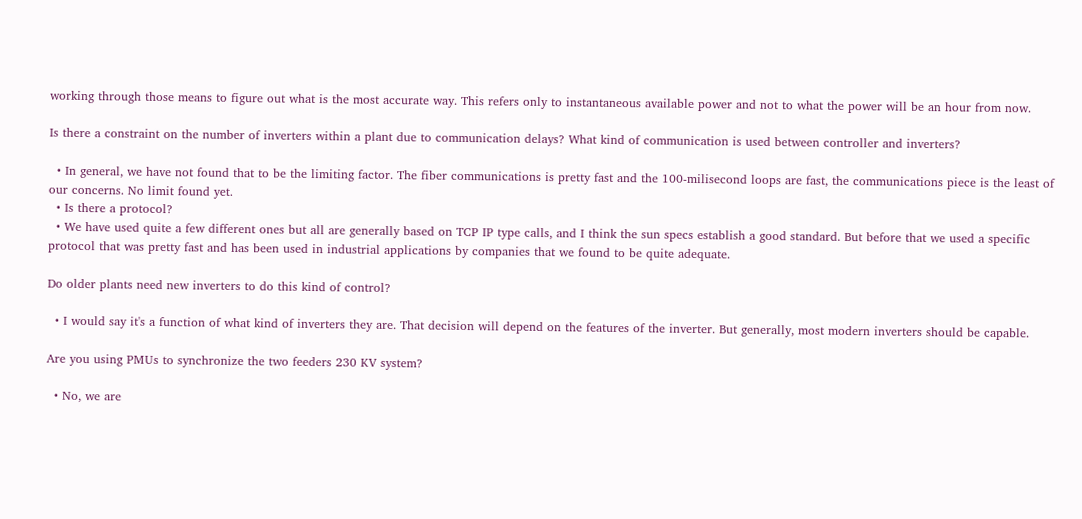working through those means to figure out what is the most accurate way. This refers only to instantaneous available power and not to what the power will be an hour from now.

Is there a constraint on the number of inverters within a plant due to communication delays? What kind of communication is used between controller and inverters?

  • In general, we have not found that to be the limiting factor. The fiber communications is pretty fast and the 100-milisecond loops are fast, the communications piece is the least of our concerns. No limit found yet.
  • Is there a protocol?
  • We have used quite a few different ones but all are generally based on TCP IP type calls, and I think the sun specs establish a good standard. But before that we used a specific protocol that was pretty fast and has been used in industrial applications by companies that we found to be quite adequate.

Do older plants need new inverters to do this kind of control?

  • I would say it's a function of what kind of inverters they are. That decision will depend on the features of the inverter. But generally, most modern inverters should be capable.

Are you using PMUs to synchronize the two feeders 230 KV system?

  • No, we are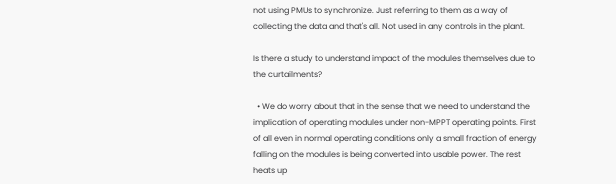not using PMUs to synchronize. Just referring to them as a way of collecting the data and that's all. Not used in any controls in the plant.

Is there a study to understand impact of the modules themselves due to the curtailments?

  • We do worry about that in the sense that we need to understand the implication of operating modules under non-MPPT operating points. First of all even in normal operating conditions only a small fraction of energy falling on the modules is being converted into usable power. The rest heats up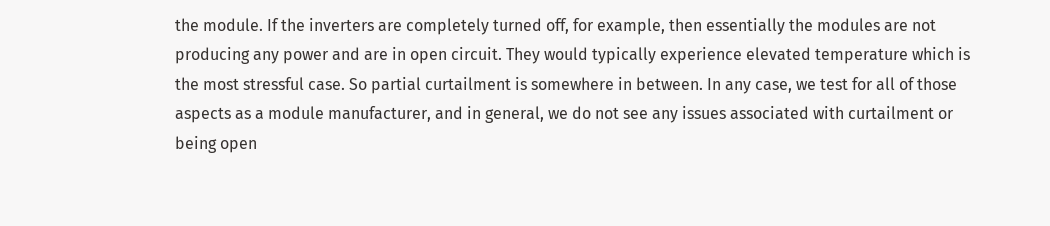the module. If the inverters are completely turned off, for example, then essentially the modules are not producing any power and are in open circuit. They would typically experience elevated temperature which is the most stressful case. So partial curtailment is somewhere in between. In any case, we test for all of those aspects as a module manufacturer, and in general, we do not see any issues associated with curtailment or being open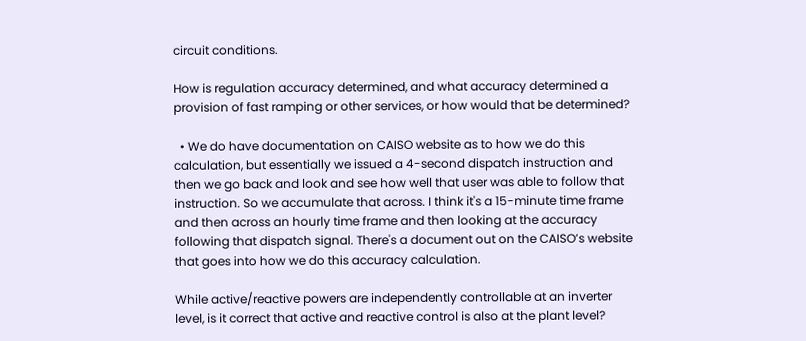circuit conditions.

How is regulation accuracy determined, and what accuracy determined a provision of fast ramping or other services, or how would that be determined?

  • We do have documentation on CAISO website as to how we do this calculation, but essentially we issued a 4-second dispatch instruction and then we go back and look and see how well that user was able to follow that instruction. So we accumulate that across. I think it's a 15-minute time frame and then across an hourly time frame and then looking at the accuracy following that dispatch signal. There's a document out on the CAISO’s website that goes into how we do this accuracy calculation.

While active/reactive powers are independently controllable at an inverter level, is it correct that active and reactive control is also at the plant level?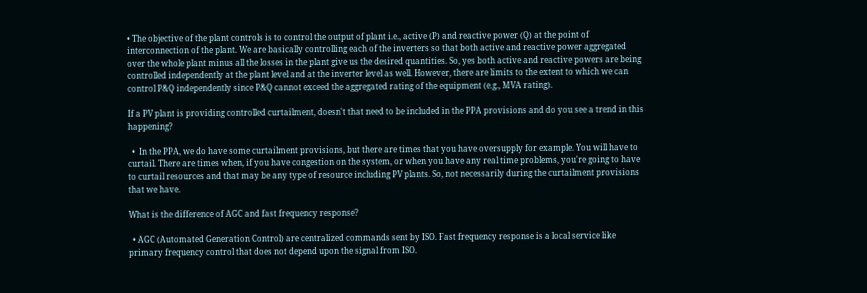• The objective of the plant controls is to control the output of plant i.e., active (P) and reactive power (Q) at the point of interconnection of the plant. We are basically controlling each of the inverters so that both active and reactive power aggregated over the whole plant minus all the losses in the plant give us the desired quantities. So, yes both active and reactive powers are being controlled independently at the plant level and at the inverter level as well. However, there are limits to the extent to which we can control P&Q independently since P&Q cannot exceed the aggregated rating of the equipment (e.g., MVA rating).

If a PV plant is providing controlled curtailment, doesn't that need to be included in the PPA provisions and do you see a trend in this happening?

  •  In the PPA, we do have some curtailment provisions, but there are times that you have oversupply for example. You will have to curtail. There are times when, if you have congestion on the system, or when you have any real time problems, you're going to have to curtail resources and that may be any type of resource including PV plants. So, not necessarily during the curtailment provisions that we have.

What is the difference of AGC and fast frequency response?

  • AGC (Automated Generation Control) are centralized commands sent by ISO. Fast frequency response is a local service like primary frequency control that does not depend upon the signal from ISO.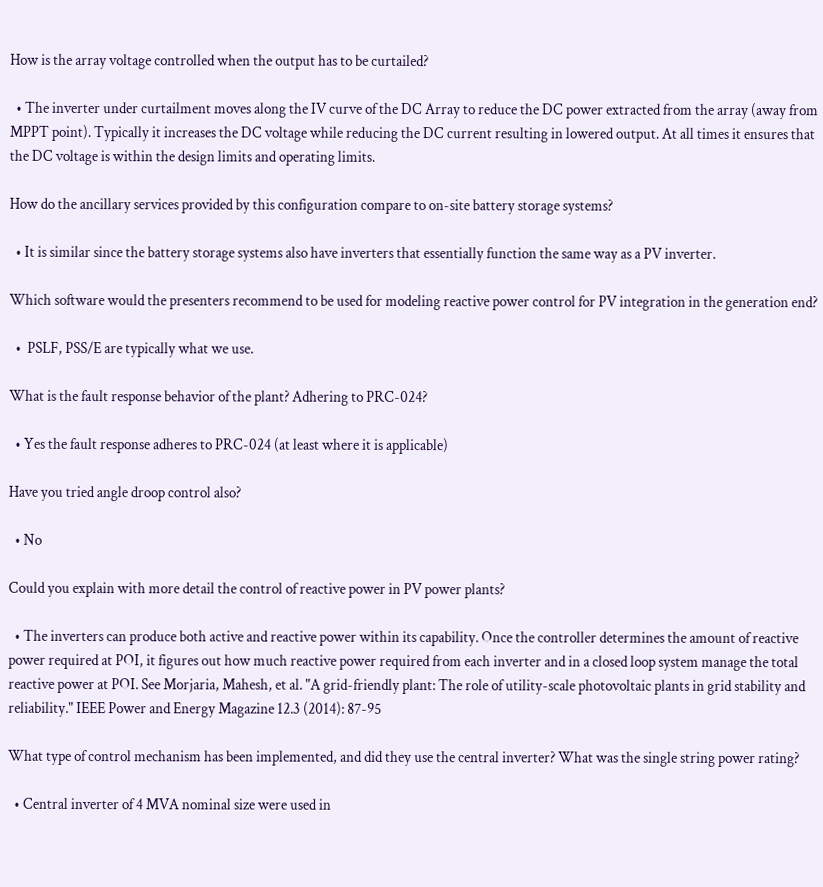How is the array voltage controlled when the output has to be curtailed?

  • The inverter under curtailment moves along the IV curve of the DC Array to reduce the DC power extracted from the array (away from MPPT point). Typically it increases the DC voltage while reducing the DC current resulting in lowered output. At all times it ensures that the DC voltage is within the design limits and operating limits.

How do the ancillary services provided by this configuration compare to on-site battery storage systems?

  • It is similar since the battery storage systems also have inverters that essentially function the same way as a PV inverter.

Which software would the presenters recommend to be used for modeling reactive power control for PV integration in the generation end?

  •  PSLF, PSS/E are typically what we use.

What is the fault response behavior of the plant? Adhering to PRC-024?

  • Yes the fault response adheres to PRC-024 (at least where it is applicable)

Have you tried angle droop control also?

  • No

Could you explain with more detail the control of reactive power in PV power plants?

  • The inverters can produce both active and reactive power within its capability. Once the controller determines the amount of reactive power required at POI, it figures out how much reactive power required from each inverter and in a closed loop system manage the total reactive power at POI. See Morjaria, Mahesh, et al. "A grid-friendly plant: The role of utility-scale photovoltaic plants in grid stability and reliability." IEEE Power and Energy Magazine 12.3 (2014): 87-95

What type of control mechanism has been implemented, and did they use the central inverter? What was the single string power rating?

  • Central inverter of 4 MVA nominal size were used in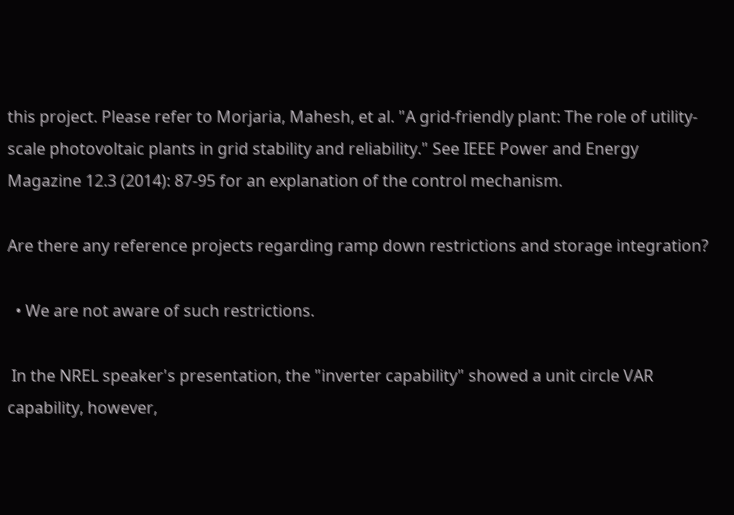this project. Please refer to Morjaria, Mahesh, et al. "A grid-friendly plant: The role of utility-scale photovoltaic plants in grid stability and reliability." See IEEE Power and Energy Magazine 12.3 (2014): 87-95 for an explanation of the control mechanism.

Are there any reference projects regarding ramp down restrictions and storage integration?

  • We are not aware of such restrictions.

 In the NREL speaker's presentation, the "inverter capability" showed a unit circle VAR capability, however,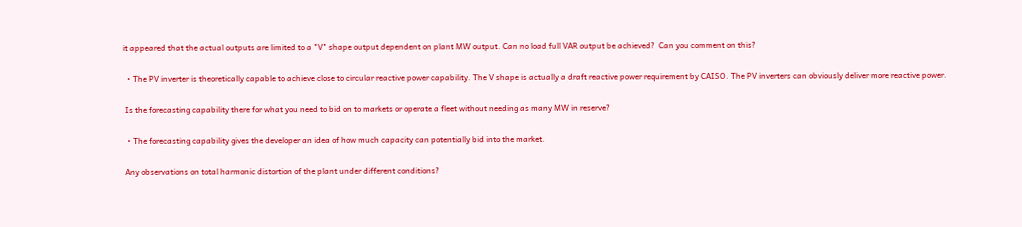it appeared that the actual outputs are limited to a "V" shape output dependent on plant MW output. Can no load full VAR output be achieved?  Can you comment on this?

  • The PV inverter is theoretically capable to achieve close to circular reactive power capability. The V shape is actually a draft reactive power requirement by CAISO. The PV inverters can obviously deliver more reactive power.

 Is the forecasting capability there for what you need to bid on to markets or operate a fleet without needing as many MW in reserve?

  • The forecasting capability gives the developer an idea of how much capacity can potentially bid into the market.

 Any observations on total harmonic distortion of the plant under different conditions?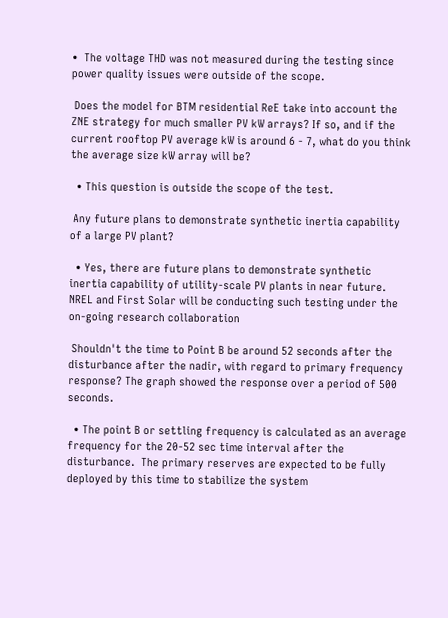•  The voltage THD was not measured during the testing since power quality issues were outside of the scope.

 Does the model for BTM residential ReE take into account the ZNE strategy for much smaller PV kW arrays? If so, and if the current rooftop PV average kW is around 6 - 7, what do you think the average size kW array will be?

  • This question is outside the scope of the test.

 Any future plans to demonstrate synthetic inertia capability of a large PV plant?

  • Yes, there are future plans to demonstrate synthetic inertia capability of utility-scale PV plants in near future. NREL and First Solar will be conducting such testing under the on-going research collaboration

 Shouldn't the time to Point B be around 52 seconds after the disturbance after the nadir, with regard to primary frequency response? The graph showed the response over a period of 500 seconds.

  • The point B or settling frequency is calculated as an average frequency for the 20-52 sec time interval after the disturbance.  The primary reserves are expected to be fully deployed by this time to stabilize the system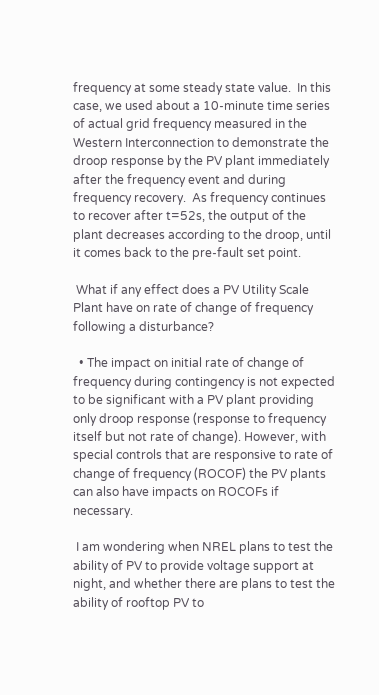frequency at some steady state value.  In this case, we used about a 10-minute time series of actual grid frequency measured in the Western Interconnection to demonstrate the droop response by the PV plant immediately after the frequency event and during frequency recovery.  As frequency continues to recover after t=52s, the output of the plant decreases according to the droop, until it comes back to the pre-fault set point.

 What if any effect does a PV Utility Scale Plant have on rate of change of frequency following a disturbance?

  • The impact on initial rate of change of frequency during contingency is not expected to be significant with a PV plant providing only droop response (response to frequency itself but not rate of change). However, with special controls that are responsive to rate of change of frequency (ROCOF) the PV plants can also have impacts on ROCOFs if necessary.

 I am wondering when NREL plans to test the ability of PV to provide voltage support at night, and whether there are plans to test the ability of rooftop PV to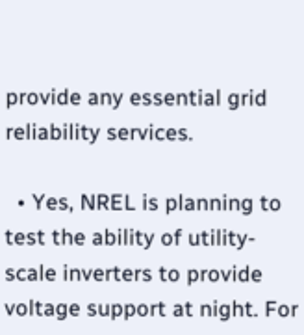provide any essential grid reliability services.

  • Yes, NREL is planning to test the ability of utility-scale inverters to provide voltage support at night. For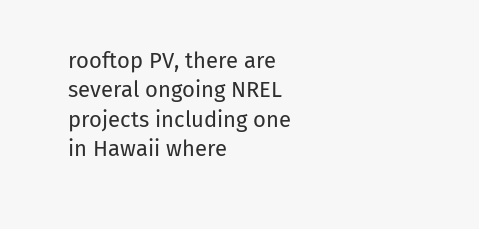rooftop PV, there are several ongoing NREL projects including one in Hawaii where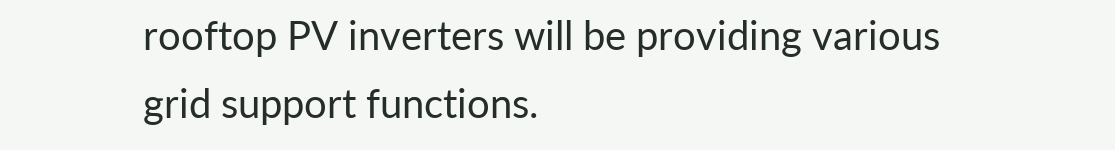rooftop PV inverters will be providing various grid support functions.